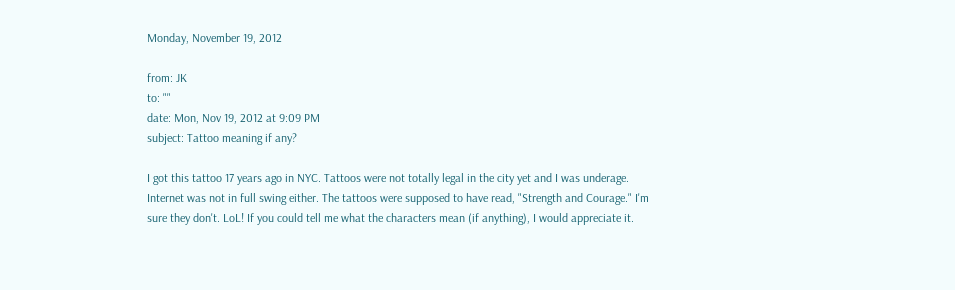Monday, November 19, 2012

from: JK
to: ""
date: Mon, Nov 19, 2012 at 9:09 PM
subject: Tattoo meaning if any?

I got this tattoo 17 years ago in NYC. Tattoos were not totally legal in the city yet and I was underage. Internet was not in full swing either. The tattoos were supposed to have read, "Strength and Courage." I'm sure they don't. LoL! If you could tell me what the characters mean (if anything), I would appreciate it.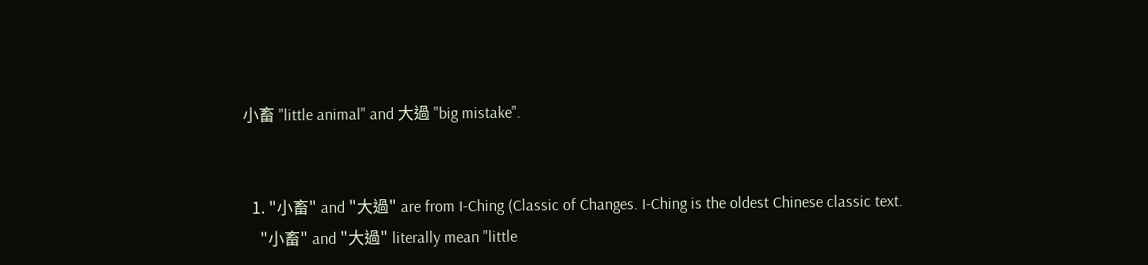小畜 "little animal" and 大過 "big mistake".


  1. "小畜" and "大過" are from I-Ching (Classic of Changes. I-Ching is the oldest Chinese classic text.
    "小畜" and "大過" literally mean "little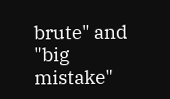brute" and "big mistake"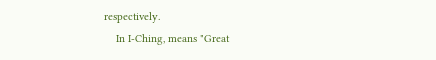respectively.
    In I-Ching, means "Great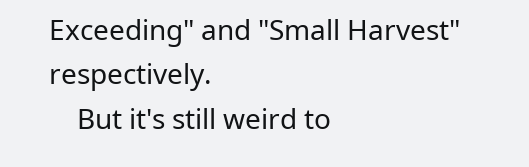Exceeding" and "Small Harvest" respectively.
    But it's still weird to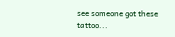see someone got these tattoo...